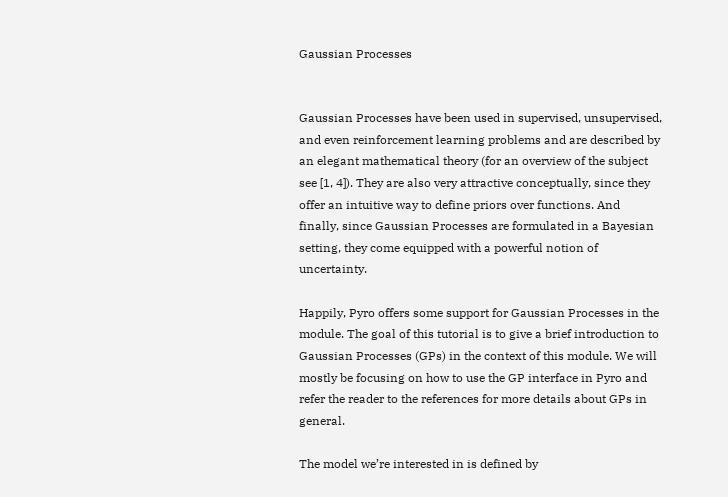Gaussian Processes


Gaussian Processes have been used in supervised, unsupervised, and even reinforcement learning problems and are described by an elegant mathematical theory (for an overview of the subject see [1, 4]). They are also very attractive conceptually, since they offer an intuitive way to define priors over functions. And finally, since Gaussian Processes are formulated in a Bayesian setting, they come equipped with a powerful notion of uncertainty.

Happily, Pyro offers some support for Gaussian Processes in the module. The goal of this tutorial is to give a brief introduction to Gaussian Processes (GPs) in the context of this module. We will mostly be focusing on how to use the GP interface in Pyro and refer the reader to the references for more details about GPs in general.

The model we’re interested in is defined by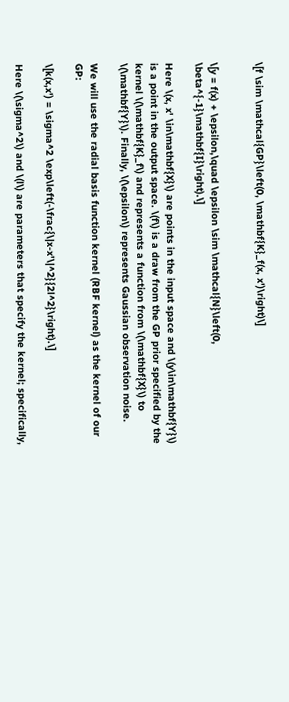\[f \sim \mathcal{GP}\left(0, \mathbf{K}_f(x, x')\right)\]


\[y = f(x) + \epsilon,\quad \epsilon \sim \mathcal{N}\left(0, \beta^{-1}\mathbf{I}\right).\]

Here \(x, x' \in\mathbf{X}\) are points in the input space and \(y\in\mathbf{Y}\) is a point in the output space. \(f\) is a draw from the GP prior specified by the kernel \(\mathbf{K}_f\) and represents a function from \(\mathbf{X}\) to \(\mathbf{Y}\). Finally, \(\epsilon\) represents Gaussian observation noise.

We will use the radial basis function kernel (RBF kernel) as the kernel of our GP:

\[k(x,x') = \sigma^2 \exp\left(-\frac{\|x-x'\|^2}{2l^2}\right).\]

Here \(\sigma^2\) and \(l\) are parameters that specify the kernel; specifically,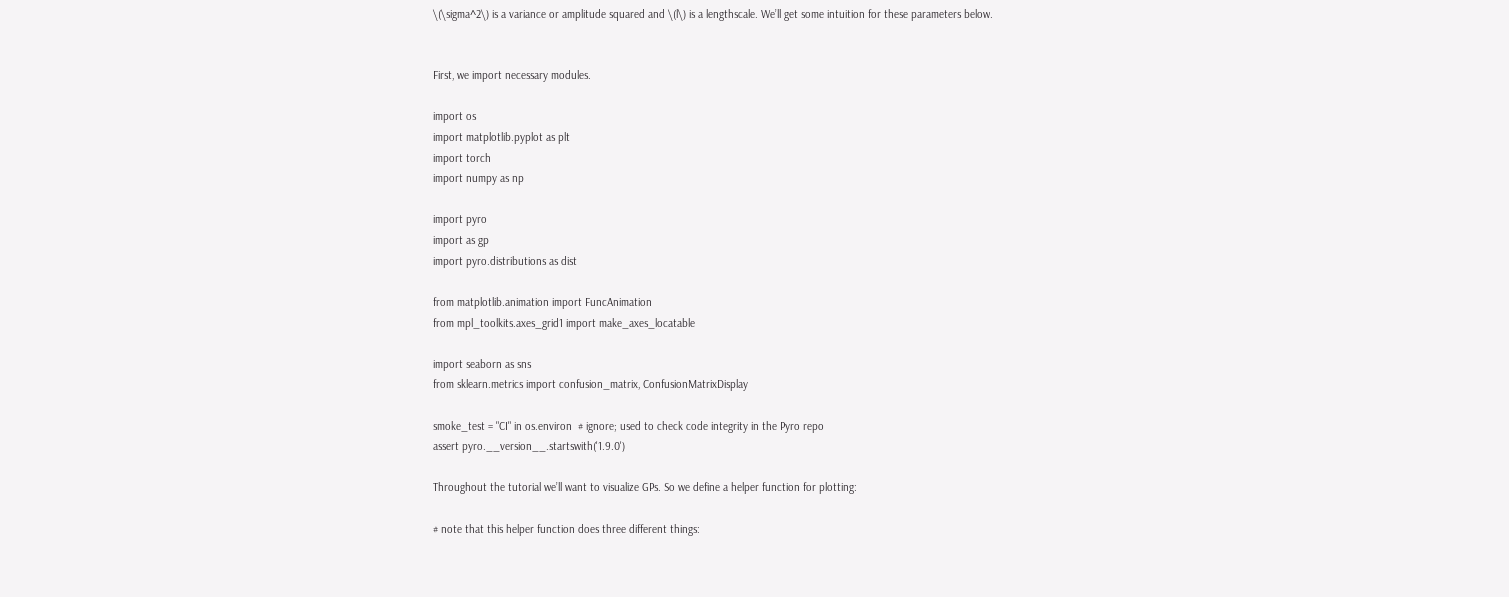\(\sigma^2\) is a variance or amplitude squared and \(l\) is a lengthscale. We’ll get some intuition for these parameters below.


First, we import necessary modules.

import os
import matplotlib.pyplot as plt
import torch
import numpy as np

import pyro
import as gp
import pyro.distributions as dist

from matplotlib.animation import FuncAnimation
from mpl_toolkits.axes_grid1 import make_axes_locatable

import seaborn as sns
from sklearn.metrics import confusion_matrix, ConfusionMatrixDisplay

smoke_test = "CI" in os.environ  # ignore; used to check code integrity in the Pyro repo
assert pyro.__version__.startswith('1.9.0')

Throughout the tutorial we’ll want to visualize GPs. So we define a helper function for plotting:

# note that this helper function does three different things: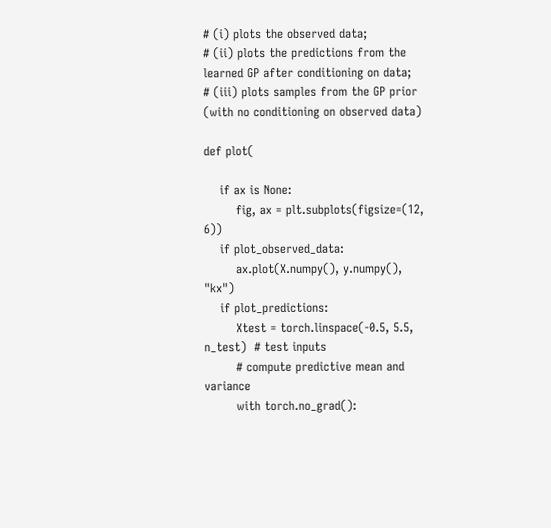# (i) plots the observed data;
# (ii) plots the predictions from the learned GP after conditioning on data;
# (iii) plots samples from the GP prior (with no conditioning on observed data)

def plot(

    if ax is None:
        fig, ax = plt.subplots(figsize=(12, 6))
    if plot_observed_data:
        ax.plot(X.numpy(), y.numpy(), "kx")
    if plot_predictions:
        Xtest = torch.linspace(-0.5, 5.5, n_test)  # test inputs
        # compute predictive mean and variance
        with torch.no_grad():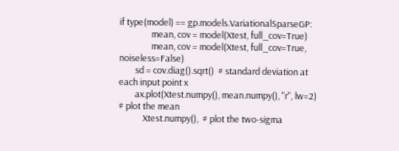if type(model) == gp.models.VariationalSparseGP:
                mean, cov = model(Xtest, full_cov=True)
                mean, cov = model(Xtest, full_cov=True, noiseless=False)
        sd = cov.diag().sqrt()  # standard deviation at each input point x
        ax.plot(Xtest.numpy(), mean.numpy(), "r", lw=2)  # plot the mean
            Xtest.numpy(),  # plot the two-sigma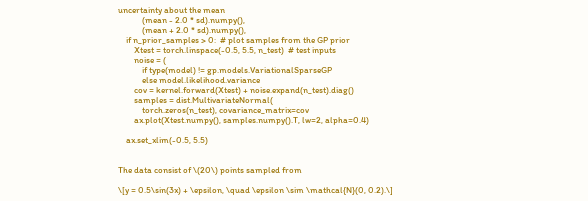uncertainty about the mean
            (mean - 2.0 * sd).numpy(),
            (mean + 2.0 * sd).numpy(),
    if n_prior_samples > 0:  # plot samples from the GP prior
        Xtest = torch.linspace(-0.5, 5.5, n_test)  # test inputs
        noise = (
            if type(model) != gp.models.VariationalSparseGP
            else model.likelihood.variance
        cov = kernel.forward(Xtest) + noise.expand(n_test).diag()
        samples = dist.MultivariateNormal(
            torch.zeros(n_test), covariance_matrix=cov
        ax.plot(Xtest.numpy(), samples.numpy().T, lw=2, alpha=0.4)

    ax.set_xlim(-0.5, 5.5)


The data consist of \(20\) points sampled from

\[y = 0.5\sin(3x) + \epsilon, \quad \epsilon \sim \mathcal{N}(0, 0.2).\]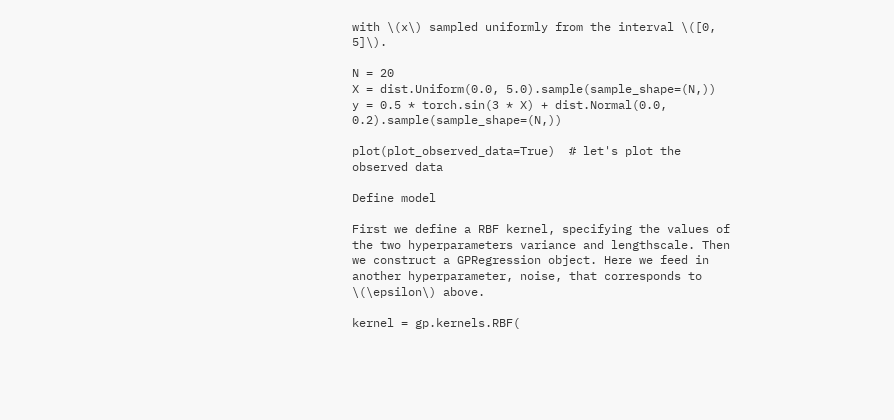with \(x\) sampled uniformly from the interval \([0, 5]\).

N = 20
X = dist.Uniform(0.0, 5.0).sample(sample_shape=(N,))
y = 0.5 * torch.sin(3 * X) + dist.Normal(0.0, 0.2).sample(sample_shape=(N,))

plot(plot_observed_data=True)  # let's plot the observed data

Define model

First we define a RBF kernel, specifying the values of the two hyperparameters variance and lengthscale. Then we construct a GPRegression object. Here we feed in another hyperparameter, noise, that corresponds to \(\epsilon\) above.

kernel = gp.kernels.RBF(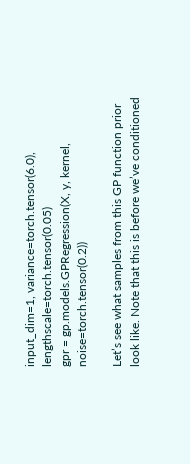input_dim=1, variance=torch.tensor(6.0), lengthscale=torch.tensor(0.05)
gpr = gp.models.GPRegression(X, y, kernel, noise=torch.tensor(0.2))

Let’s see what samples from this GP function prior look like. Note that this is before we’ve conditioned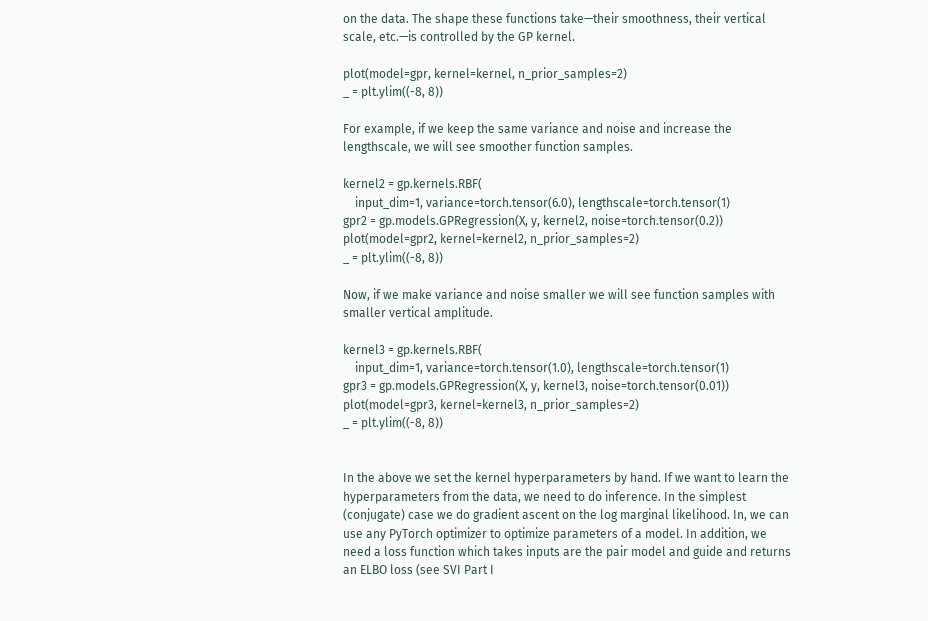on the data. The shape these functions take—their smoothness, their vertical scale, etc.—is controlled by the GP kernel.

plot(model=gpr, kernel=kernel, n_prior_samples=2)
_ = plt.ylim((-8, 8))

For example, if we keep the same variance and noise and increase the lengthscale, we will see smoother function samples.

kernel2 = gp.kernels.RBF(
    input_dim=1, variance=torch.tensor(6.0), lengthscale=torch.tensor(1)
gpr2 = gp.models.GPRegression(X, y, kernel2, noise=torch.tensor(0.2))
plot(model=gpr2, kernel=kernel2, n_prior_samples=2)
_ = plt.ylim((-8, 8))

Now, if we make variance and noise smaller we will see function samples with smaller vertical amplitude.

kernel3 = gp.kernels.RBF(
    input_dim=1, variance=torch.tensor(1.0), lengthscale=torch.tensor(1)
gpr3 = gp.models.GPRegression(X, y, kernel3, noise=torch.tensor(0.01))
plot(model=gpr3, kernel=kernel3, n_prior_samples=2)
_ = plt.ylim((-8, 8))


In the above we set the kernel hyperparameters by hand. If we want to learn the hyperparameters from the data, we need to do inference. In the simplest (conjugate) case we do gradient ascent on the log marginal likelihood. In, we can use any PyTorch optimizer to optimize parameters of a model. In addition, we need a loss function which takes inputs are the pair model and guide and returns an ELBO loss (see SVI Part I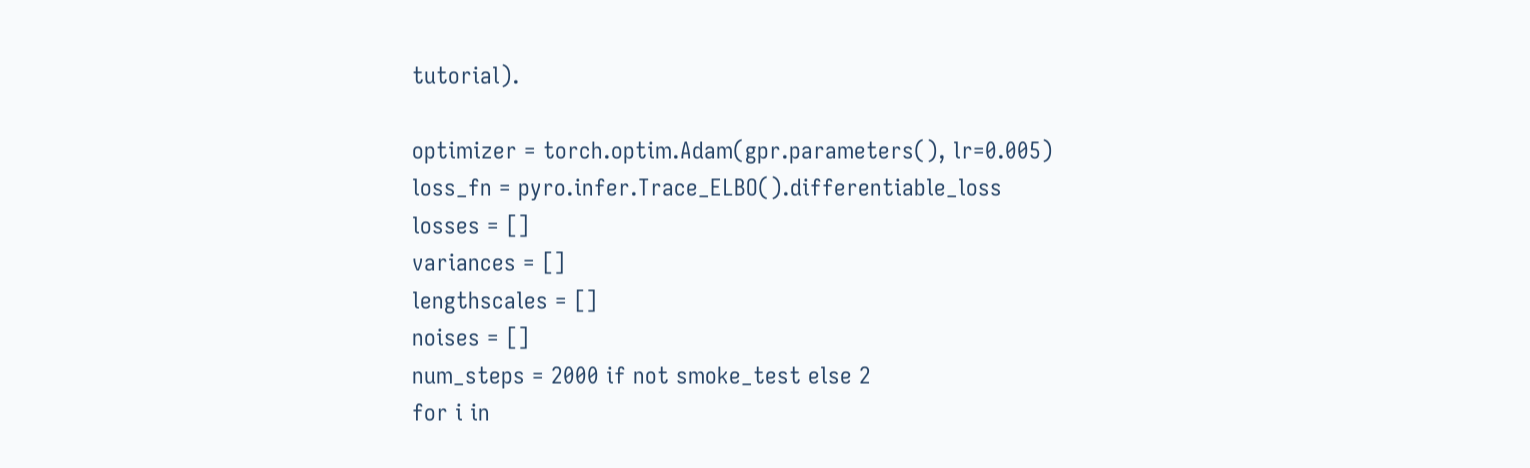tutorial).

optimizer = torch.optim.Adam(gpr.parameters(), lr=0.005)
loss_fn = pyro.infer.Trace_ELBO().differentiable_loss
losses = []
variances = []
lengthscales = []
noises = []
num_steps = 2000 if not smoke_test else 2
for i in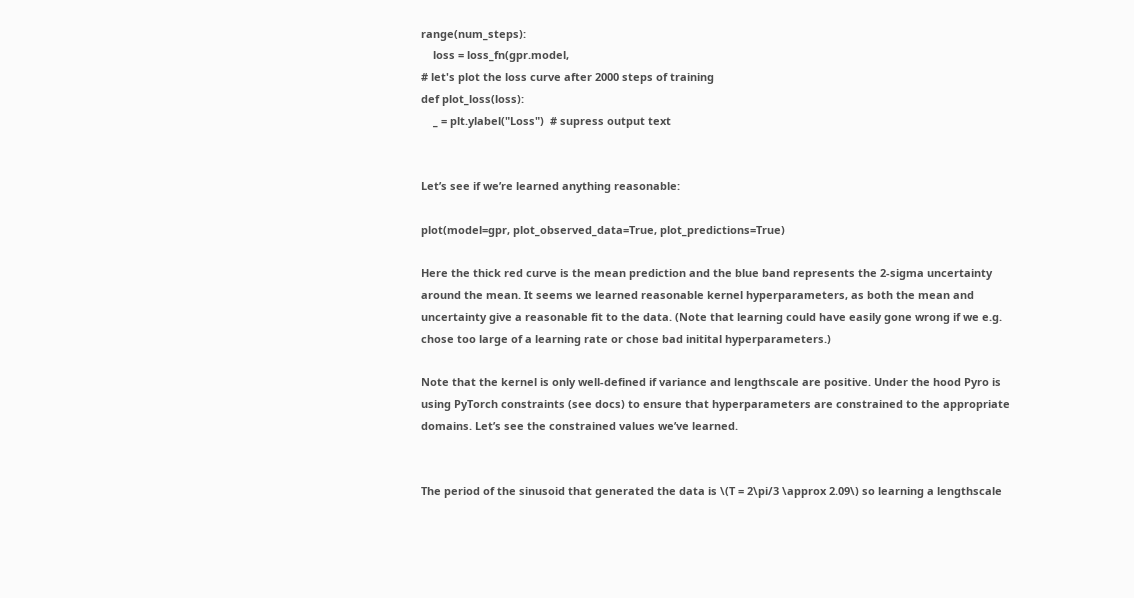range(num_steps):
    loss = loss_fn(gpr.model,
# let's plot the loss curve after 2000 steps of training
def plot_loss(loss):
    _ = plt.ylabel("Loss")  # supress output text


Let’s see if we’re learned anything reasonable:

plot(model=gpr, plot_observed_data=True, plot_predictions=True)

Here the thick red curve is the mean prediction and the blue band represents the 2-sigma uncertainty around the mean. It seems we learned reasonable kernel hyperparameters, as both the mean and uncertainty give a reasonable fit to the data. (Note that learning could have easily gone wrong if we e.g. chose too large of a learning rate or chose bad initital hyperparameters.)

Note that the kernel is only well-defined if variance and lengthscale are positive. Under the hood Pyro is using PyTorch constraints (see docs) to ensure that hyperparameters are constrained to the appropriate domains. Let’s see the constrained values we’ve learned.


The period of the sinusoid that generated the data is \(T = 2\pi/3 \approx 2.09\) so learning a lengthscale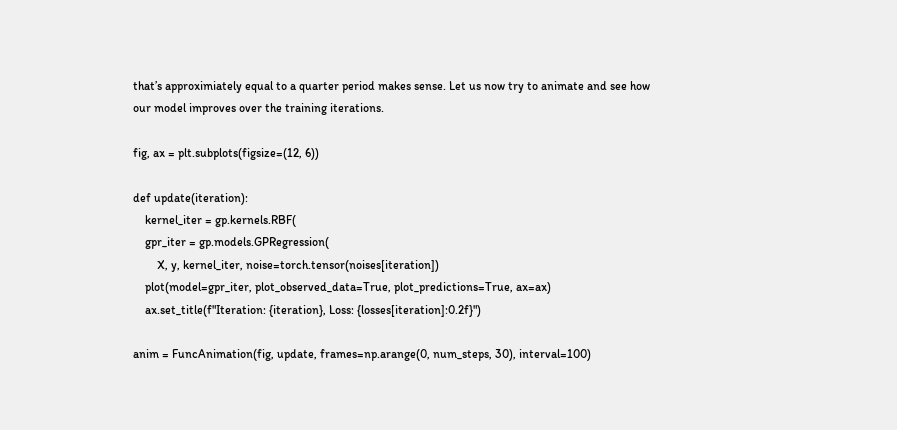that’s approximiately equal to a quarter period makes sense. Let us now try to animate and see how our model improves over the training iterations.

fig, ax = plt.subplots(figsize=(12, 6))

def update(iteration):
    kernel_iter = gp.kernels.RBF(
    gpr_iter = gp.models.GPRegression(
        X, y, kernel_iter, noise=torch.tensor(noises[iteration])
    plot(model=gpr_iter, plot_observed_data=True, plot_predictions=True, ax=ax)
    ax.set_title(f"Iteration: {iteration}, Loss: {losses[iteration]:0.2f}")

anim = FuncAnimation(fig, update, frames=np.arange(0, num_steps, 30), interval=100)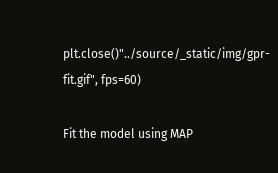plt.close()"../source/_static/img/gpr-fit.gif", fps=60)

Fit the model using MAP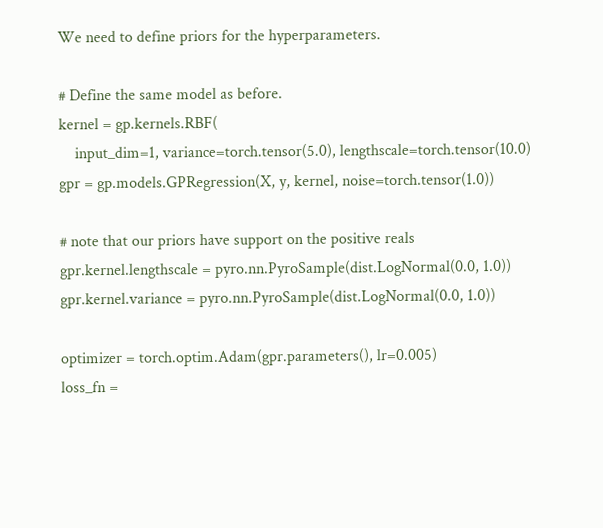We need to define priors for the hyperparameters.

# Define the same model as before.
kernel = gp.kernels.RBF(
    input_dim=1, variance=torch.tensor(5.0), lengthscale=torch.tensor(10.0)
gpr = gp.models.GPRegression(X, y, kernel, noise=torch.tensor(1.0))

# note that our priors have support on the positive reals
gpr.kernel.lengthscale = pyro.nn.PyroSample(dist.LogNormal(0.0, 1.0))
gpr.kernel.variance = pyro.nn.PyroSample(dist.LogNormal(0.0, 1.0))

optimizer = torch.optim.Adam(gpr.parameters(), lr=0.005)
loss_fn =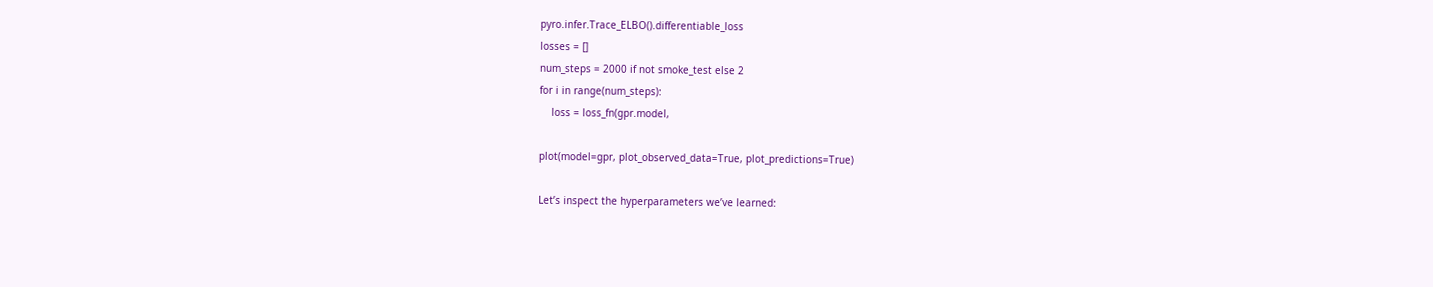pyro.infer.Trace_ELBO().differentiable_loss
losses = []
num_steps = 2000 if not smoke_test else 2
for i in range(num_steps):
    loss = loss_fn(gpr.model,

plot(model=gpr, plot_observed_data=True, plot_predictions=True)

Let’s inspect the hyperparameters we’ve learned: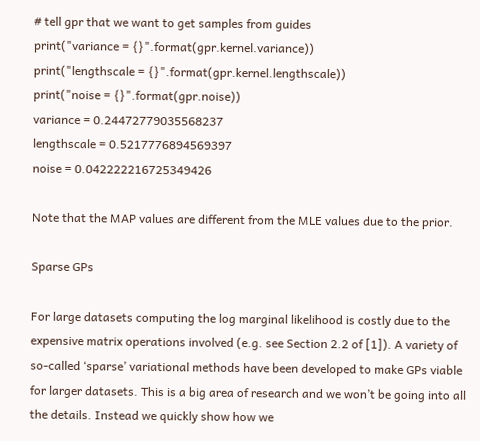# tell gpr that we want to get samples from guides
print("variance = {}".format(gpr.kernel.variance))
print("lengthscale = {}".format(gpr.kernel.lengthscale))
print("noise = {}".format(gpr.noise))
variance = 0.24472779035568237
lengthscale = 0.5217776894569397
noise = 0.042222216725349426

Note that the MAP values are different from the MLE values due to the prior.

Sparse GPs

For large datasets computing the log marginal likelihood is costly due to the expensive matrix operations involved (e.g. see Section 2.2 of [1]). A variety of so-called ‘sparse’ variational methods have been developed to make GPs viable for larger datasets. This is a big area of research and we won’t be going into all the details. Instead we quickly show how we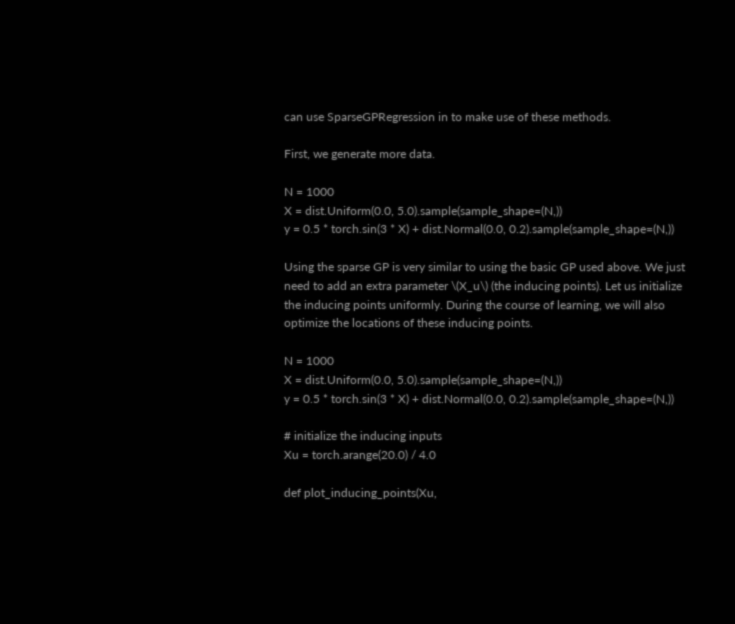can use SparseGPRegression in to make use of these methods.

First, we generate more data.

N = 1000
X = dist.Uniform(0.0, 5.0).sample(sample_shape=(N,))
y = 0.5 * torch.sin(3 * X) + dist.Normal(0.0, 0.2).sample(sample_shape=(N,))

Using the sparse GP is very similar to using the basic GP used above. We just need to add an extra parameter \(X_u\) (the inducing points). Let us initialize the inducing points uniformly. During the course of learning, we will also optimize the locations of these inducing points.

N = 1000
X = dist.Uniform(0.0, 5.0).sample(sample_shape=(N,))
y = 0.5 * torch.sin(3 * X) + dist.Normal(0.0, 0.2).sample(sample_shape=(N,))

# initialize the inducing inputs
Xu = torch.arange(20.0) / 4.0

def plot_inducing_points(Xu,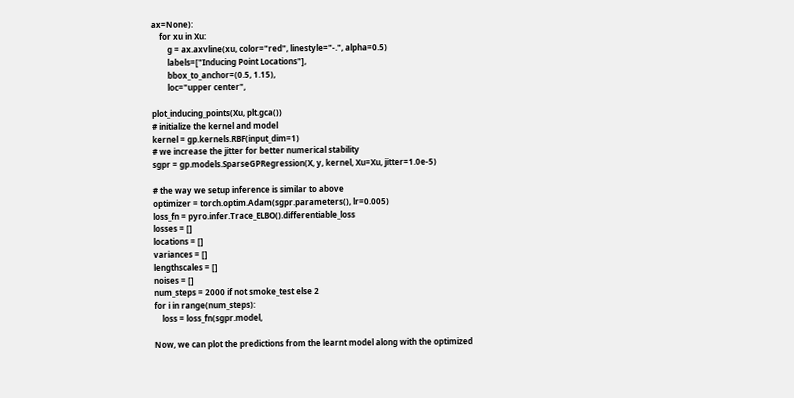ax=None):
    for xu in Xu:
        g = ax.axvline(xu, color="red", linestyle="-.", alpha=0.5)
        labels=["Inducing Point Locations"],
        bbox_to_anchor=(0.5, 1.15),
        loc="upper center",

plot_inducing_points(Xu, plt.gca())
# initialize the kernel and model
kernel = gp.kernels.RBF(input_dim=1)
# we increase the jitter for better numerical stability
sgpr = gp.models.SparseGPRegression(X, y, kernel, Xu=Xu, jitter=1.0e-5)

# the way we setup inference is similar to above
optimizer = torch.optim.Adam(sgpr.parameters(), lr=0.005)
loss_fn = pyro.infer.Trace_ELBO().differentiable_loss
losses = []
locations = []
variances = []
lengthscales = []
noises = []
num_steps = 2000 if not smoke_test else 2
for i in range(num_steps):
    loss = loss_fn(sgpr.model,

Now, we can plot the predictions from the learnt model along with the optimized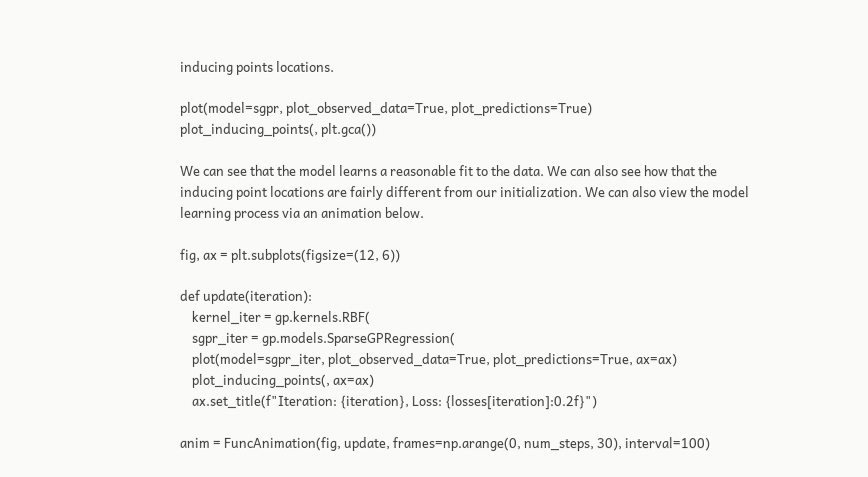inducing points locations.

plot(model=sgpr, plot_observed_data=True, plot_predictions=True)
plot_inducing_points(, plt.gca())

We can see that the model learns a reasonable fit to the data. We can also see how that the inducing point locations are fairly different from our initialization. We can also view the model learning process via an animation below.

fig, ax = plt.subplots(figsize=(12, 6))

def update(iteration):
    kernel_iter = gp.kernels.RBF(
    sgpr_iter = gp.models.SparseGPRegression(
    plot(model=sgpr_iter, plot_observed_data=True, plot_predictions=True, ax=ax)
    plot_inducing_points(, ax=ax)
    ax.set_title(f"Iteration: {iteration}, Loss: {losses[iteration]:0.2f}")

anim = FuncAnimation(fig, update, frames=np.arange(0, num_steps, 30), interval=100)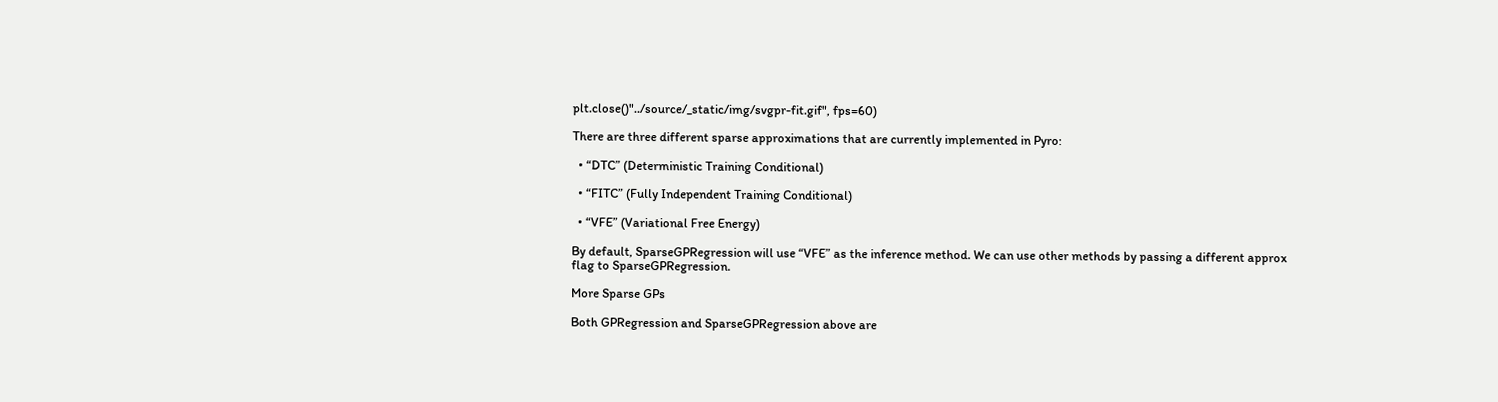plt.close()"../source/_static/img/svgpr-fit.gif", fps=60)

There are three different sparse approximations that are currently implemented in Pyro:

  • “DTC” (Deterministic Training Conditional)

  • “FITC” (Fully Independent Training Conditional)

  • “VFE” (Variational Free Energy)

By default, SparseGPRegression will use “VFE” as the inference method. We can use other methods by passing a different approx flag to SparseGPRegression.

More Sparse GPs

Both GPRegression and SparseGPRegression above are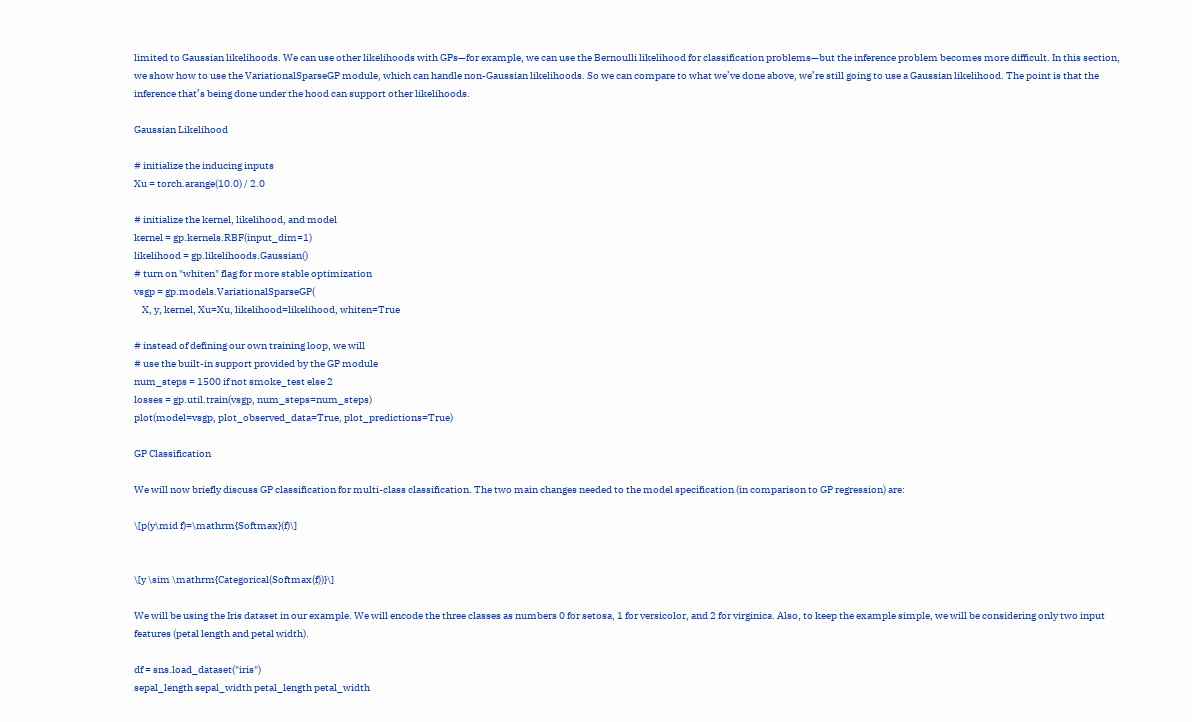limited to Gaussian likelihoods. We can use other likelihoods with GPs—for example, we can use the Bernoulli likelihood for classification problems—but the inference problem becomes more difficult. In this section, we show how to use the VariationalSparseGP module, which can handle non-Gaussian likelihoods. So we can compare to what we’ve done above, we’re still going to use a Gaussian likelihood. The point is that the inference that’s being done under the hood can support other likelihoods.

Gaussian Likelihood

# initialize the inducing inputs
Xu = torch.arange(10.0) / 2.0

# initialize the kernel, likelihood, and model
kernel = gp.kernels.RBF(input_dim=1)
likelihood = gp.likelihoods.Gaussian()
# turn on "whiten" flag for more stable optimization
vsgp = gp.models.VariationalSparseGP(
    X, y, kernel, Xu=Xu, likelihood=likelihood, whiten=True

# instead of defining our own training loop, we will
# use the built-in support provided by the GP module
num_steps = 1500 if not smoke_test else 2
losses = gp.util.train(vsgp, num_steps=num_steps)
plot(model=vsgp, plot_observed_data=True, plot_predictions=True)

GP Classification

We will now briefly discuss GP classification for multi-class classification. The two main changes needed to the model specification (in comparison to GP regression) are:

\[p(y\mid f)=\mathrm{Softmax}(f)\]


\[y \sim \mathrm{Categorical(Softmax(f))}\]

We will be using the Iris dataset in our example. We will encode the three classes as numbers 0 for setosa, 1 for versicolor, and 2 for virginica. Also, to keep the example simple, we will be considering only two input features (petal length and petal width).

df = sns.load_dataset("iris")
sepal_length sepal_width petal_length petal_width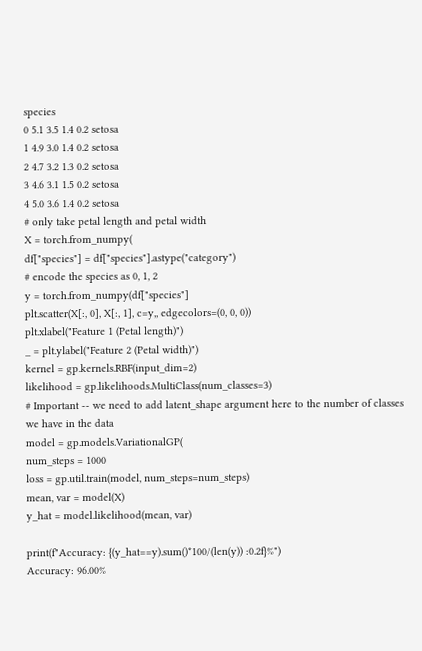species
0 5.1 3.5 1.4 0.2 setosa
1 4.9 3.0 1.4 0.2 setosa
2 4.7 3.2 1.3 0.2 setosa
3 4.6 3.1 1.5 0.2 setosa
4 5.0 3.6 1.4 0.2 setosa
# only take petal length and petal width
X = torch.from_numpy(
df["species"] = df["species"].astype("category")
# encode the species as 0, 1, 2
y = torch.from_numpy(df["species"]
plt.scatter(X[:, 0], X[:, 1], c=y,, edgecolors=(0, 0, 0))
plt.xlabel("Feature 1 (Petal length)")
_ = plt.ylabel("Feature 2 (Petal width)")
kernel = gp.kernels.RBF(input_dim=2)
likelihood = gp.likelihoods.MultiClass(num_classes=3)
# Important -- we need to add latent_shape argument here to the number of classes we have in the data
model = gp.models.VariationalGP(
num_steps = 1000
loss = gp.util.train(model, num_steps=num_steps)
mean, var = model(X)
y_hat = model.likelihood(mean, var)

print(f"Accuracy: {(y_hat==y).sum()*100/(len(y)) :0.2f}%")
Accuracy: 96.00%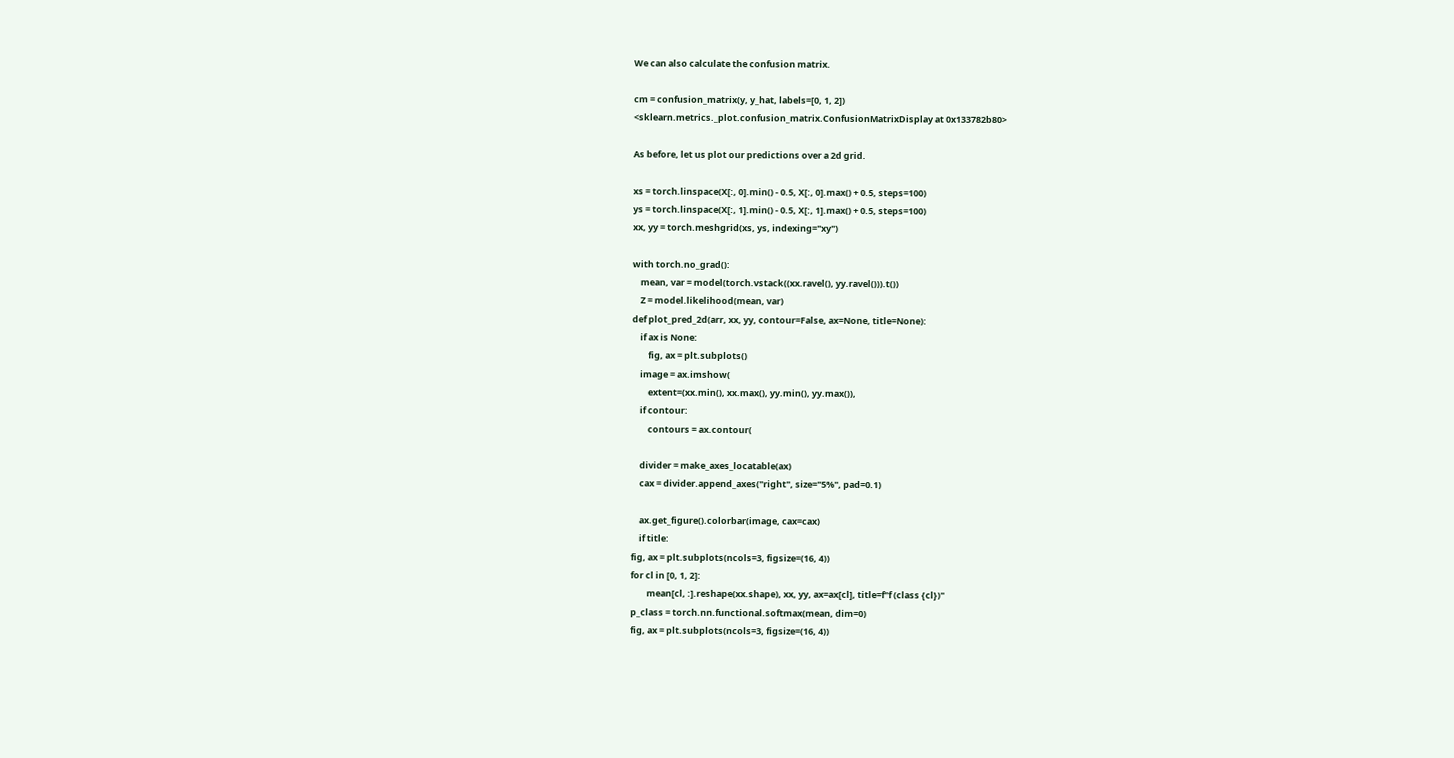We can also calculate the confusion matrix.

cm = confusion_matrix(y, y_hat, labels=[0, 1, 2])
<sklearn.metrics._plot.confusion_matrix.ConfusionMatrixDisplay at 0x133782b80>

As before, let us plot our predictions over a 2d grid.

xs = torch.linspace(X[:, 0].min() - 0.5, X[:, 0].max() + 0.5, steps=100)
ys = torch.linspace(X[:, 1].min() - 0.5, X[:, 1].max() + 0.5, steps=100)
xx, yy = torch.meshgrid(xs, ys, indexing="xy")

with torch.no_grad():
    mean, var = model(torch.vstack((xx.ravel(), yy.ravel())).t())
    Z = model.likelihood(mean, var)
def plot_pred_2d(arr, xx, yy, contour=False, ax=None, title=None):
    if ax is None:
        fig, ax = plt.subplots()
    image = ax.imshow(
        extent=(xx.min(), xx.max(), yy.min(), yy.max()),
    if contour:
        contours = ax.contour(

    divider = make_axes_locatable(ax)
    cax = divider.append_axes("right", size="5%", pad=0.1)

    ax.get_figure().colorbar(image, cax=cax)
    if title:
fig, ax = plt.subplots(ncols=3, figsize=(16, 4))
for cl in [0, 1, 2]:
        mean[cl, :].reshape(xx.shape), xx, yy, ax=ax[cl], title=f"f (class {cl})"
p_class = torch.nn.functional.softmax(mean, dim=0)
fig, ax = plt.subplots(ncols=3, figsize=(16, 4))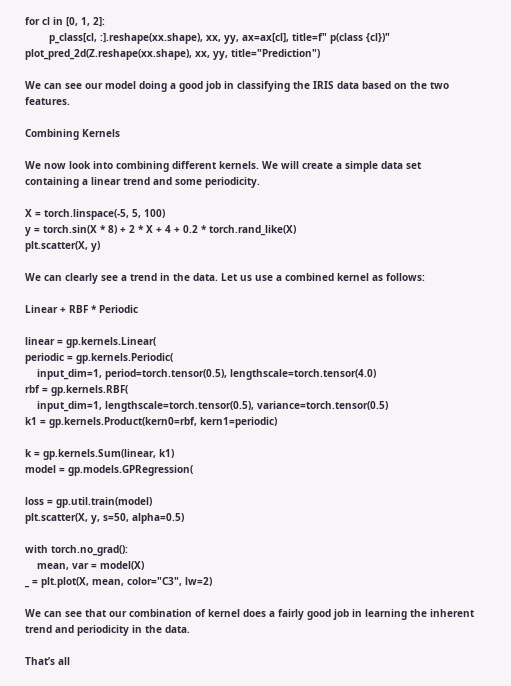for cl in [0, 1, 2]:
        p_class[cl, :].reshape(xx.shape), xx, yy, ax=ax[cl], title=f" p(class {cl})"
plot_pred_2d(Z.reshape(xx.shape), xx, yy, title="Prediction")

We can see our model doing a good job in classifying the IRIS data based on the two features.

Combining Kernels

We now look into combining different kernels. We will create a simple data set containing a linear trend and some periodicity.

X = torch.linspace(-5, 5, 100)
y = torch.sin(X * 8) + 2 * X + 4 + 0.2 * torch.rand_like(X)
plt.scatter(X, y)

We can clearly see a trend in the data. Let us use a combined kernel as follows:

Linear + RBF * Periodic

linear = gp.kernels.Linear(
periodic = gp.kernels.Periodic(
    input_dim=1, period=torch.tensor(0.5), lengthscale=torch.tensor(4.0)
rbf = gp.kernels.RBF(
    input_dim=1, lengthscale=torch.tensor(0.5), variance=torch.tensor(0.5)
k1 = gp.kernels.Product(kern0=rbf, kern1=periodic)

k = gp.kernels.Sum(linear, k1)
model = gp.models.GPRegression(

loss = gp.util.train(model)
plt.scatter(X, y, s=50, alpha=0.5)

with torch.no_grad():
    mean, var = model(X)
_ = plt.plot(X, mean, color="C3", lw=2)

We can see that our combination of kernel does a fairly good job in learning the inherent trend and periodicity in the data.

That’s all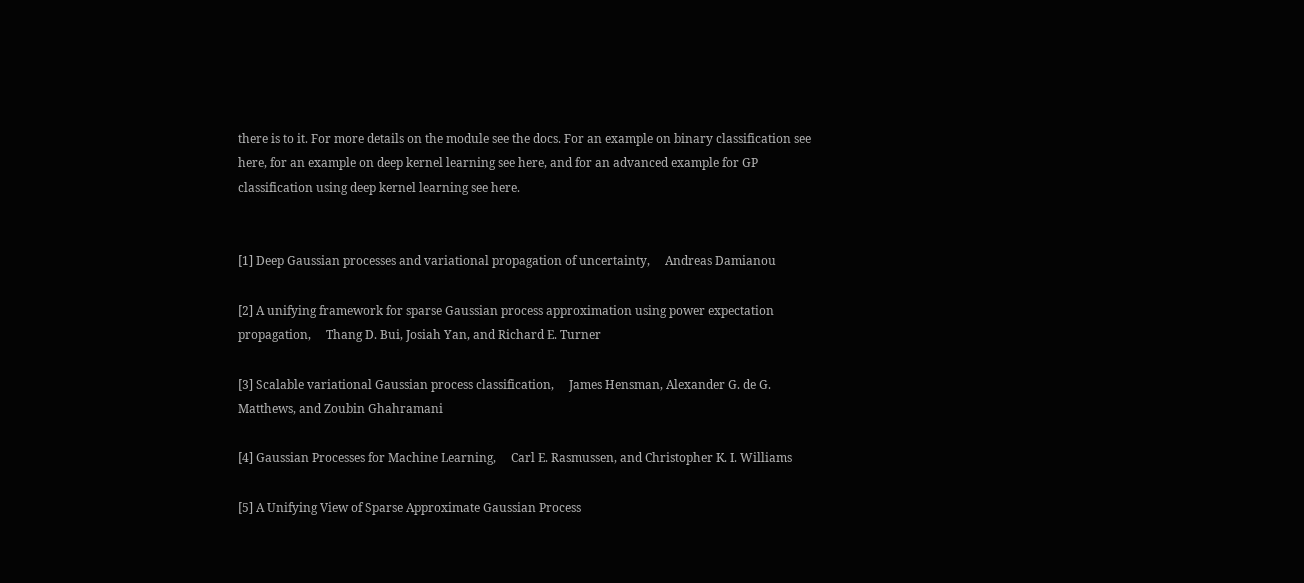there is to it. For more details on the module see the docs. For an example on binary classification see here, for an example on deep kernel learning see here, and for an advanced example for GP classification using deep kernel learning see here.


[1] Deep Gaussian processes and variational propagation of uncertainty,     Andreas Damianou

[2] A unifying framework for sparse Gaussian process approximation using power expectation propagation,     Thang D. Bui, Josiah Yan, and Richard E. Turner

[3] Scalable variational Gaussian process classification,     James Hensman, Alexander G. de G. Matthews, and Zoubin Ghahramani

[4] Gaussian Processes for Machine Learning,     Carl E. Rasmussen, and Christopher K. I. Williams

[5] A Unifying View of Sparse Approximate Gaussian Process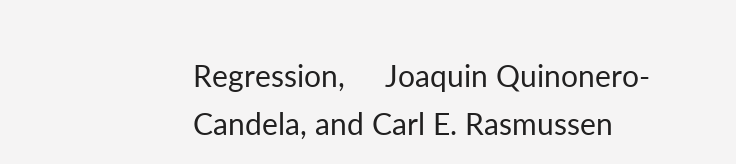Regression,     Joaquin Quinonero-Candela, and Carl E. Rasmussen